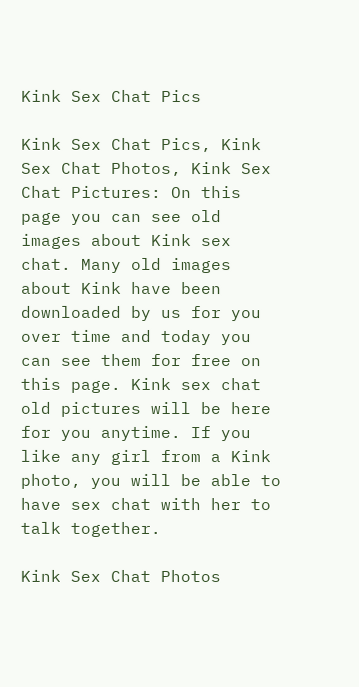Kink Sex Chat Pics

Kink Sex Chat Pics, Kink Sex Chat Photos, Kink Sex Chat Pictures: On this page you can see old images about Kink sex chat. Many old images about Kink have been downloaded by us for you over time and today you can see them for free on this page. Kink sex chat old pictures will be here for you anytime. If you like any girl from a Kink photo, you will be able to have sex chat with her to talk together.

Kink Sex Chat Photos